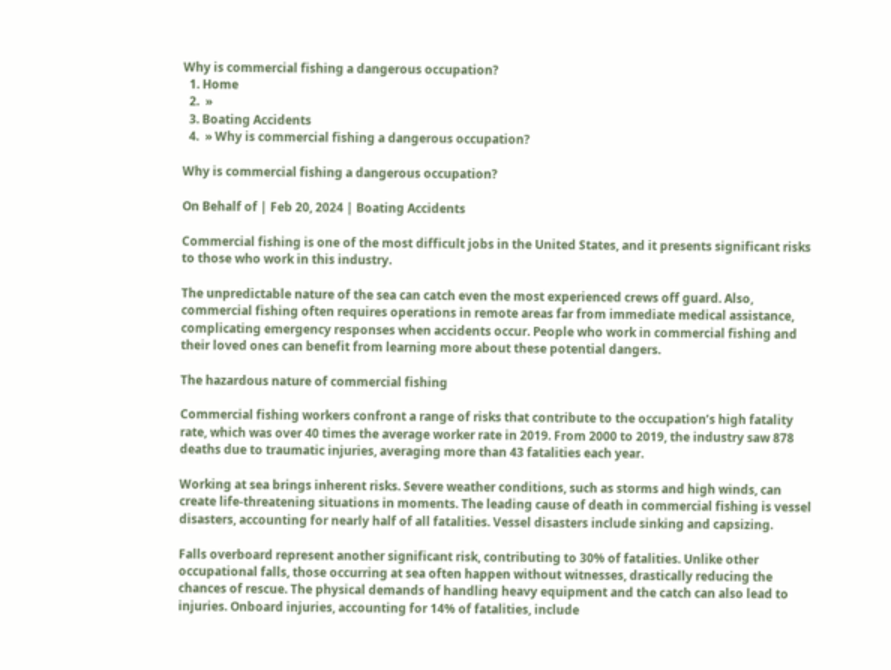Why is commercial fishing a dangerous occupation?
  1. Home
  2.  »
  3. Boating Accidents
  4.  » Why is commercial fishing a dangerous occupation?

Why is commercial fishing a dangerous occupation?

On Behalf of | Feb 20, 2024 | Boating Accidents

Commercial fishing is one of the most difficult jobs in the United States, and it presents significant risks to those who work in this industry.

The unpredictable nature of the sea can catch even the most experienced crews off guard. Also, commercial fishing often requires operations in remote areas far from immediate medical assistance, complicating emergency responses when accidents occur. People who work in commercial fishing and their loved ones can benefit from learning more about these potential dangers.

The hazardous nature of commercial fishing

Commercial fishing workers confront a range of risks that contribute to the occupation’s high fatality rate, which was over 40 times the average worker rate in 2019. From 2000 to 2019, the industry saw 878 deaths due to traumatic injuries, averaging more than 43 fatalities each year.

Working at sea brings inherent risks. Severe weather conditions, such as storms and high winds, can create life-threatening situations in moments. The leading cause of death in commercial fishing is vessel disasters, accounting for nearly half of all fatalities. Vessel disasters include sinking and capsizing.

Falls overboard represent another significant risk, contributing to 30% of fatalities. Unlike other occupational falls, those occurring at sea often happen without witnesses, drastically reducing the chances of rescue. The physical demands of handling heavy equipment and the catch can also lead to injuries. Onboard injuries, accounting for 14% of fatalities, include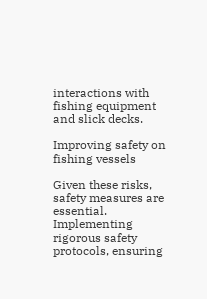interactions with fishing equipment and slick decks.

Improving safety on fishing vessels

Given these risks, safety measures are essential. Implementing rigorous safety protocols, ensuring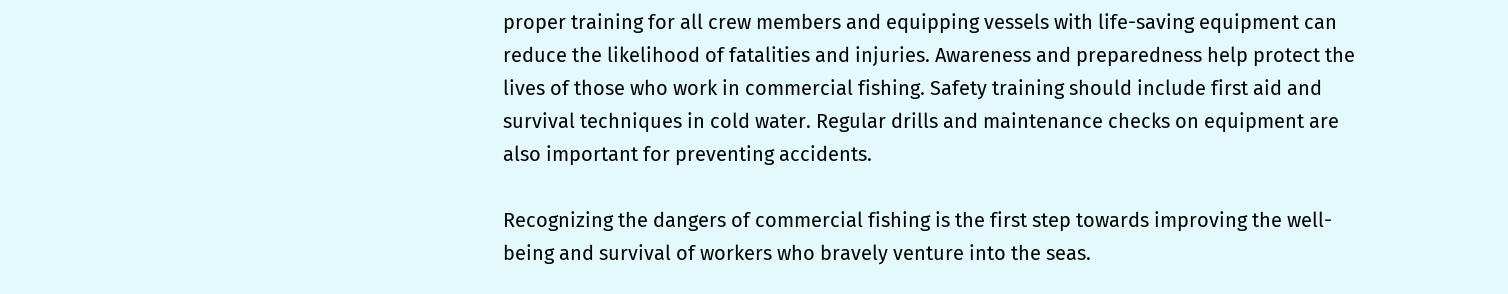proper training for all crew members and equipping vessels with life-saving equipment can reduce the likelihood of fatalities and injuries. Awareness and preparedness help protect the lives of those who work in commercial fishing. Safety training should include first aid and survival techniques in cold water. Regular drills and maintenance checks on equipment are also important for preventing accidents.

Recognizing the dangers of commercial fishing is the first step towards improving the well-being and survival of workers who bravely venture into the seas.